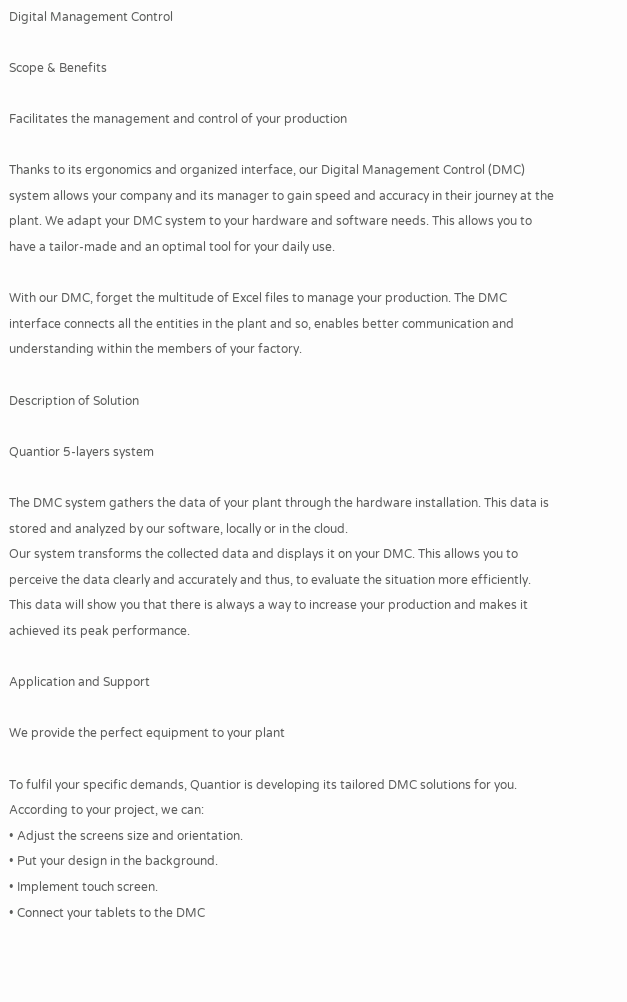Digital Management Control

Scope & Benefits

Facilitates the management and control of your production

Thanks to its ergonomics and organized interface, our Digital Management Control (DMC) system allows your company and its manager to gain speed and accuracy in their journey at the plant. We adapt your DMC system to your hardware and software needs. This allows you to have a tailor-made and an optimal tool for your daily use.

With our DMC, forget the multitude of Excel files to manage your production. The DMC interface connects all the entities in the plant and so, enables better communication and understanding within the members of your factory.

Description of Solution

Quantior 5-layers system

The DMC system gathers the data of your plant through the hardware installation. This data is stored and analyzed by our software, locally or in the cloud.
Our system transforms the collected data and displays it on your DMC. This allows you to perceive the data clearly and accurately and thus, to evaluate the situation more efficiently.
This data will show you that there is always a way to increase your production and makes it achieved its peak performance.

Application and Support

We provide the perfect equipment to your plant

To fulfil your specific demands, Quantior is developing its tailored DMC solutions for you.
According to your project, we can:
• Adjust the screens size and orientation.
• Put your design in the background.
• Implement touch screen.
• Connect your tablets to the DMC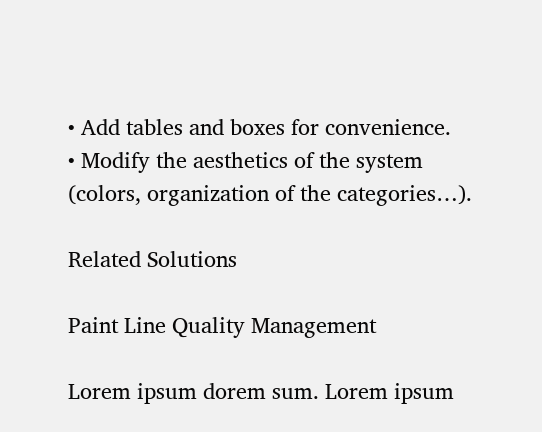• Add tables and boxes for convenience.
• Modify the aesthetics of the system
(colors, organization of the categories…).

Related Solutions

Paint Line Quality Management

Lorem ipsum dorem sum. Lorem ipsum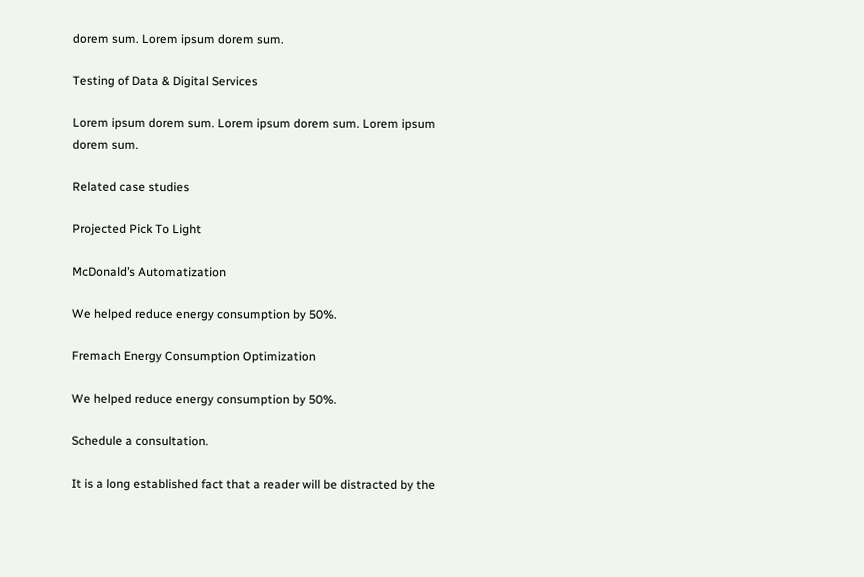dorem sum. Lorem ipsum dorem sum.

Testing of Data & Digital Services

Lorem ipsum dorem sum. Lorem ipsum dorem sum. Lorem ipsum dorem sum.

Related case studies

Projected Pick To Light

McDonald’s Automatization

We helped reduce energy consumption by 50%.

Fremach Energy Consumption Optimization

We helped reduce energy consumption by 50%.

Schedule a consultation.

It is a long established fact that a reader will be distracted by the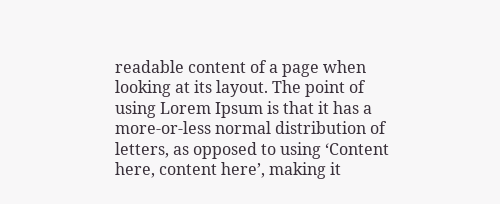readable content of a page when looking at its layout. The point of using Lorem Ipsum is that it has a more-or-less normal distribution of letters, as opposed to using ‘Content here, content here’, making it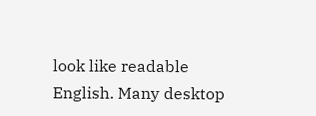look like readable English. Many desktop